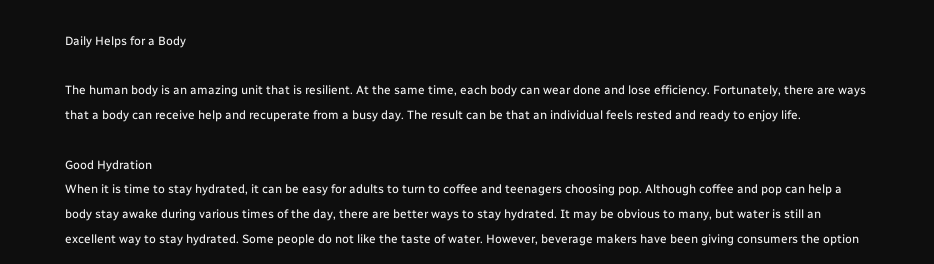Daily Helps for a Body

The human body is an amazing unit that is resilient. At the same time, each body can wear done and lose efficiency. Fortunately, there are ways that a body can receive help and recuperate from a busy day. The result can be that an individual feels rested and ready to enjoy life.

Good Hydration
When it is time to stay hydrated, it can be easy for adults to turn to coffee and teenagers choosing pop. Although coffee and pop can help a body stay awake during various times of the day, there are better ways to stay hydrated. It may be obvious to many, but water is still an excellent way to stay hydrated. Some people do not like the taste of water. However, beverage makers have been giving consumers the option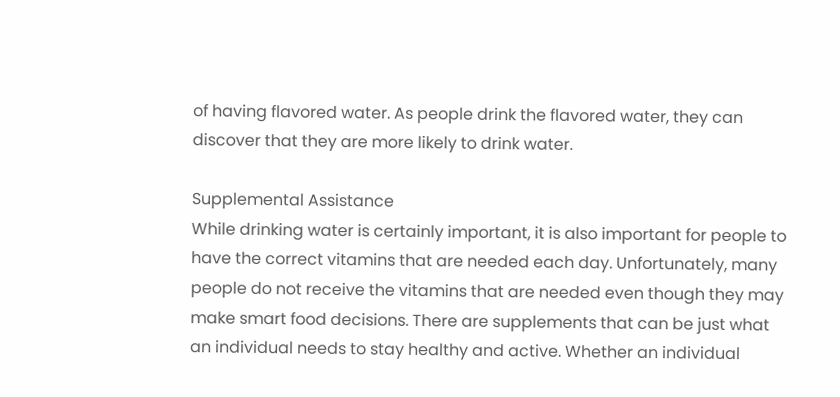of having flavored water. As people drink the flavored water, they can discover that they are more likely to drink water.

Supplemental Assistance
While drinking water is certainly important, it is also important for people to have the correct vitamins that are needed each day. Unfortunately, many people do not receive the vitamins that are needed even though they may make smart food decisions. There are supplements that can be just what an individual needs to stay healthy and active. Whether an individual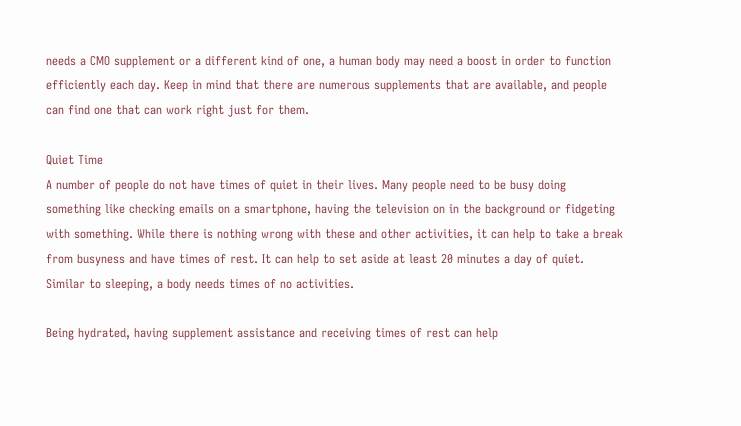needs a CMO supplement or a different kind of one, a human body may need a boost in order to function efficiently each day. Keep in mind that there are numerous supplements that are available, and people can find one that can work right just for them.

Quiet Time
A number of people do not have times of quiet in their lives. Many people need to be busy doing something like checking emails on a smartphone, having the television on in the background or fidgeting with something. While there is nothing wrong with these and other activities, it can help to take a break from busyness and have times of rest. It can help to set aside at least 20 minutes a day of quiet. Similar to sleeping, a body needs times of no activities.

Being hydrated, having supplement assistance and receiving times of rest can help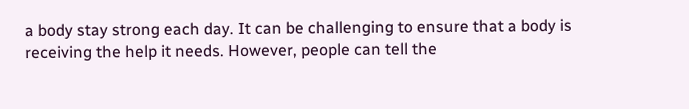a body stay strong each day. It can be challenging to ensure that a body is receiving the help it needs. However, people can tell the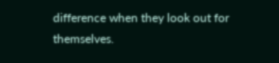difference when they look out for themselves.